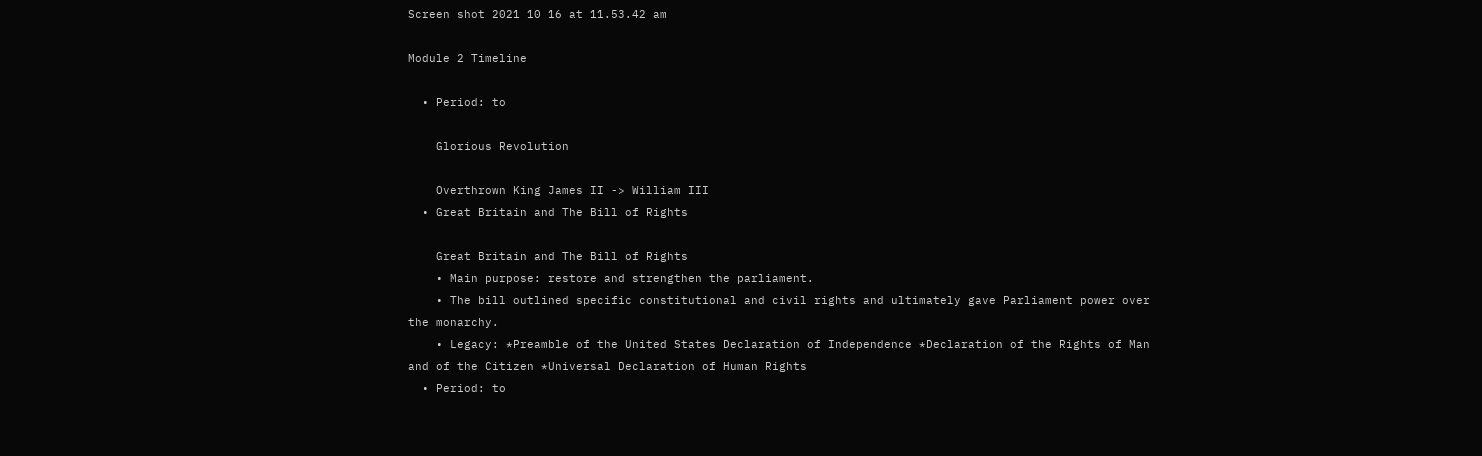Screen shot 2021 10 16 at 11.53.42 am

Module 2 Timeline

  • Period: to

    Glorious Revolution

    Overthrown King James II -> William III
  • Great Britain and The Bill of Rights

    Great Britain and The Bill of Rights
    • Main purpose: restore and strengthen the parliament.
    • The bill outlined specific constitutional and civil rights and ultimately gave Parliament power over the monarchy.
    • Legacy: *Preamble of the United States Declaration of Independence *Declaration of the Rights of Man and of the Citizen *Universal Declaration of Human Rights
  • Period: to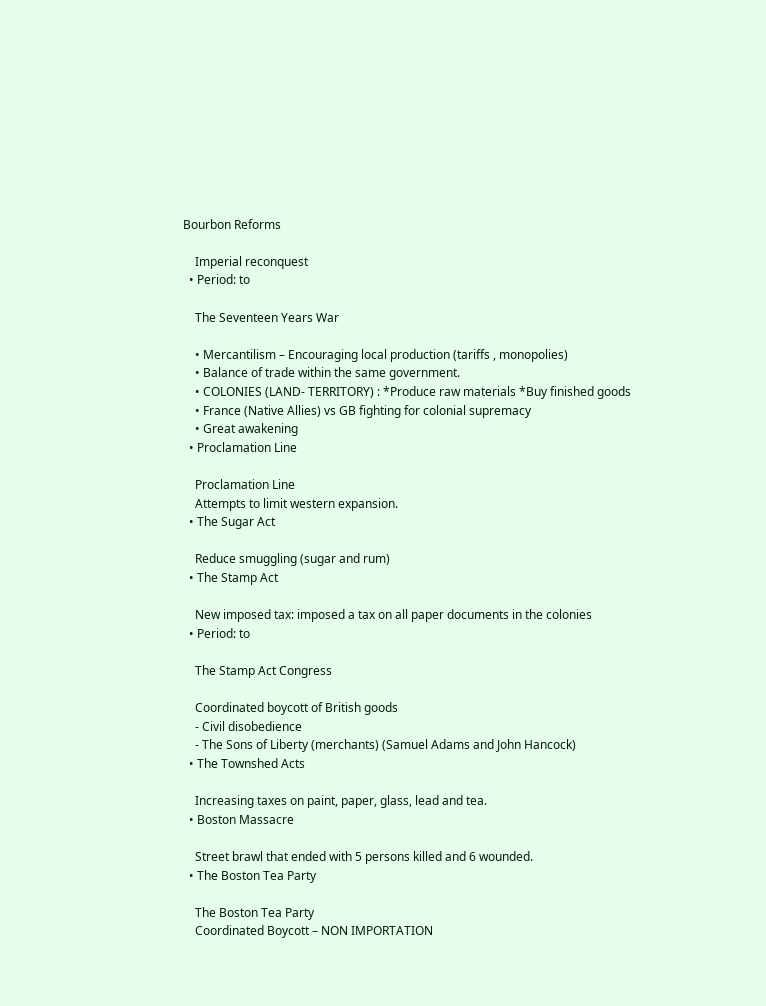Bourbon Reforms

    Imperial reconquest
  • Period: to

    The Seventeen Years War

    • Mercantilism – Encouraging local production (tariffs , monopolies)
    • Balance of trade within the same government.
    • COLONIES (LAND- TERRITORY) : *Produce raw materials *Buy finished goods
    • France (Native Allies) vs GB fighting for colonial supremacy
    • Great awakening
  • Proclamation Line

    Proclamation Line
    Attempts to limit western expansion.
  • The Sugar Act

    Reduce smuggling (sugar and rum)
  • The Stamp Act

    New imposed tax: imposed a tax on all paper documents in the colonies
  • Period: to

    The Stamp Act Congress

    Coordinated boycott of British goods
    - Civil disobedience
    - The Sons of Liberty (merchants) (Samuel Adams and John Hancock)
  • The Townshed Acts

    Increasing taxes on paint, paper, glass, lead and tea.
  • Boston Massacre

    Street brawl that ended with 5 persons killed and 6 wounded.
  • The Boston Tea Party

    The Boston Tea Party
    Coordinated Boycott – NON IMPORTATION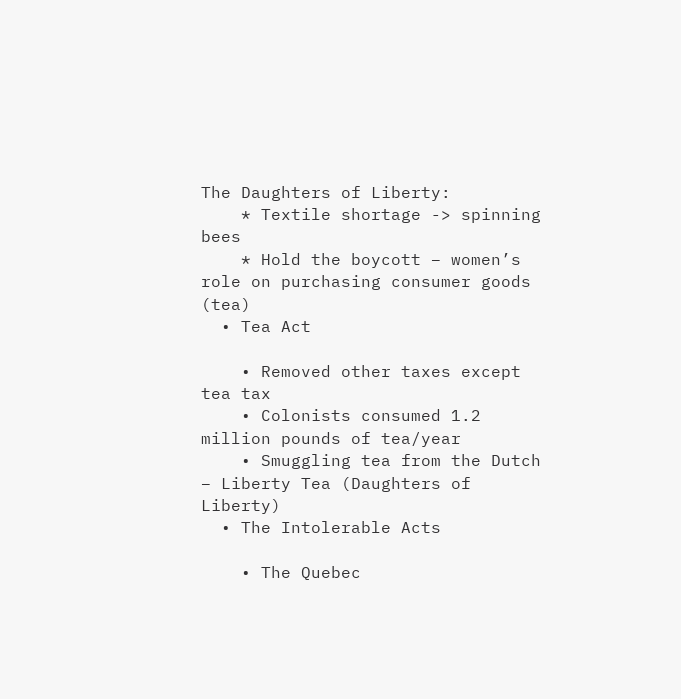The Daughters of Liberty:
    * Textile shortage -> spinning bees
    * Hold the boycott – women’s role on purchasing consumer goods (tea)
  • Tea Act

    • Removed other taxes except tea tax
    • Colonists consumed 1.2 million pounds of tea/year
    • Smuggling tea from the Dutch – Liberty Tea (Daughters of Liberty)
  • The Intolerable Acts

    • The Quebec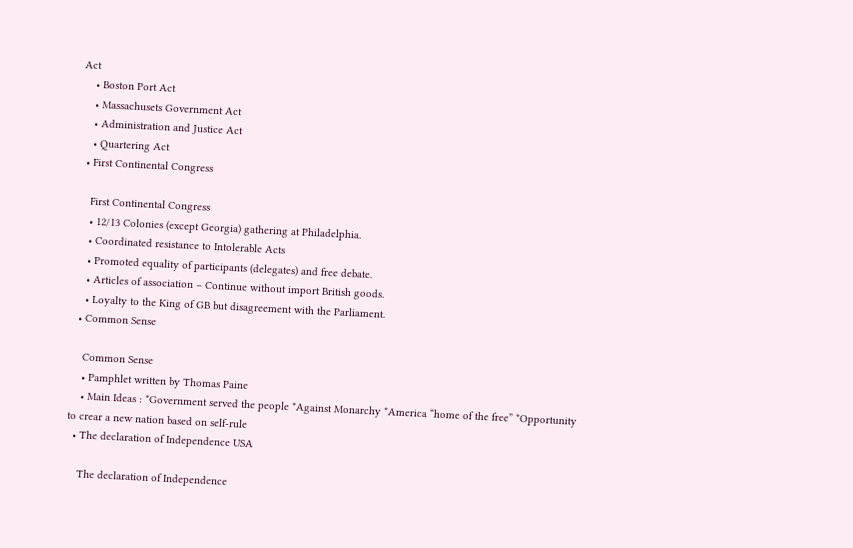Act
    • Boston Port Act
    • Massachusets Government Act
    • Administration and Justice Act
    • Quartering Act
  • First Continental Congress

    First Continental Congress
    • 12/13 Colonies (except Georgia) gathering at Philadelphia.
    • Coordinated resistance to Intolerable Acts
    • Promoted equality of participants (delegates) and free debate.
    • Articles of association – Continue without import British goods.
    • Loyalty to the King of GB but disagreement with the Parliament.
  • Common Sense

    Common Sense
    • Pamphlet written by Thomas Paine
    • Main Ideas : *Government served the people *Against Monarchy *America “home of the free” *Opportunity to crear a new nation based on self-rule
  • The declaration of Independence USA

    The declaration of Independence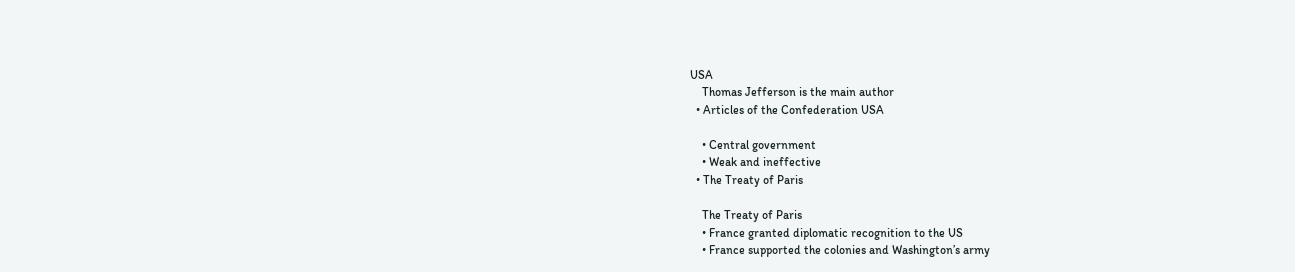USA
    Thomas Jefferson is the main author
  • Articles of the Confederation USA

    • Central government
    • Weak and ineffective
  • The Treaty of Paris

    The Treaty of Paris
    • France granted diplomatic recognition to the US
    • France supported the colonies and Washington’s army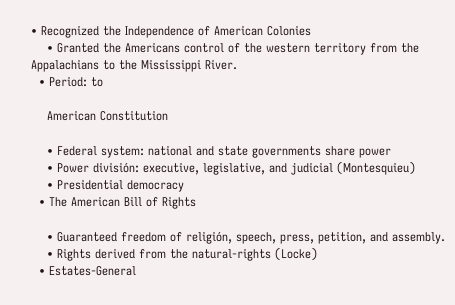• Recognized the Independence of American Colonies
    • Granted the Americans control of the western territory from the Appalachians to the Mississippi River.
  • Period: to

    American Constitution

    • Federal system: national and state governments share power
    • Power división: executive, legislative, and judicial (Montesquieu)
    • Presidential democracy
  • The American Bill of Rights

    • Guaranteed freedom of religión, speech, press, petition, and assembly.
    • Rights derived from the natural-rights (Locke)
  • Estates-General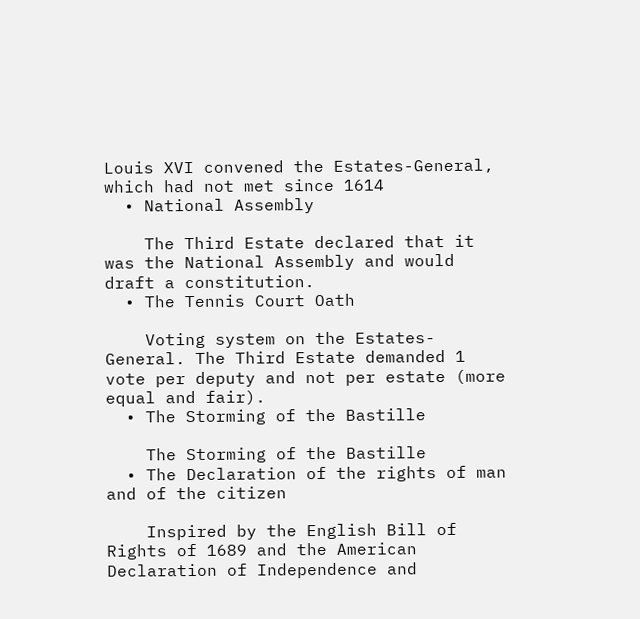Louis XVI convened the Estates-General, which had not met since 1614
  • National Assembly

    The Third Estate declared that it was the National Assembly and would draft a constitution.
  • The Tennis Court Oath

    Voting system on the Estates-General. The Third Estate demanded 1 vote per deputy and not per estate (more equal and fair).
  • The Storming of the Bastille

    The Storming of the Bastille
  • The Declaration of the rights of man and of the citizen

    Inspired by the English Bill of Rights of 1689 and the American Declaration of Independence and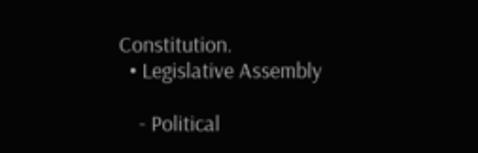Constitution.
  • Legislative Assembly

    - Political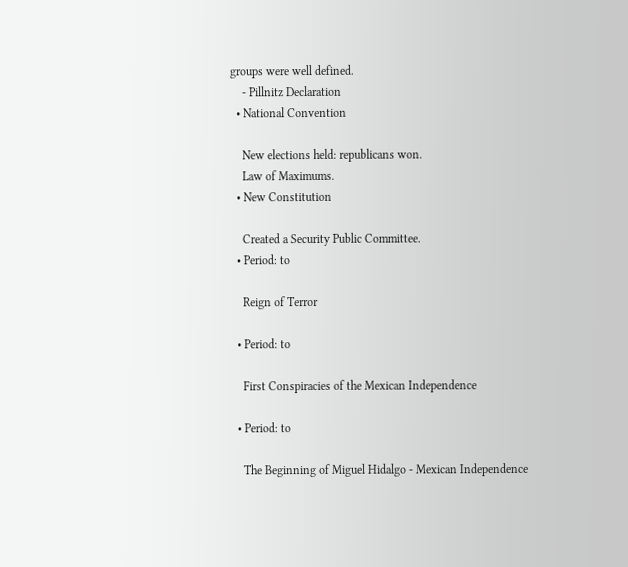groups were well defined.
    - Pillnitz Declaration
  • National Convention

    New elections held: republicans won.
    Law of Maximums.
  • New Constitution

    Created a Security Public Committee.
  • Period: to

    Reign of Terror

  • Period: to

    First Conspiracies of the Mexican Independence

  • Period: to

    The Beginning of Miguel Hidalgo - Mexican Independence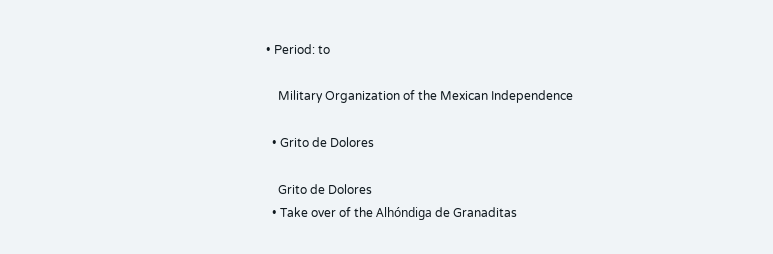• Period: to

    Military Organization of the Mexican Independence

  • Grito de Dolores

    Grito de Dolores
  • Take over of the Alhóndiga de Granaditas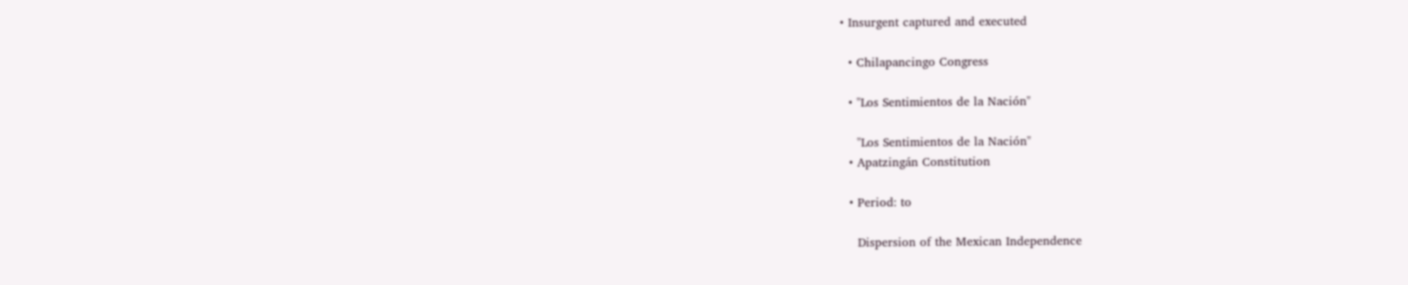• Insurgent captured and executed

  • Chilapancingo Congress

  • "Los Sentimientos de la Nación"

    "Los Sentimientos de la Nación"
  • Apatzingán Constitution

  • Period: to

    Dispersion of the Mexican Independence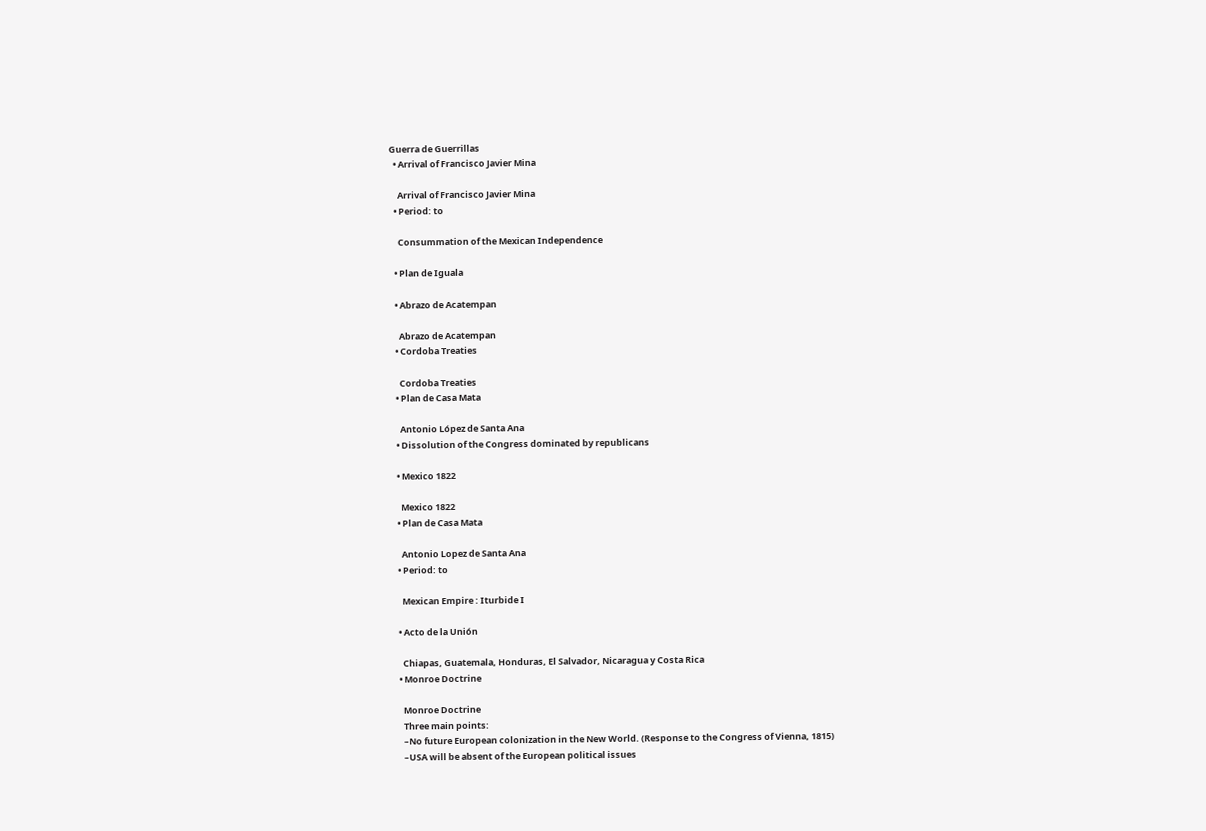Guerra de Guerrillas
  • Arrival of Francisco Javier Mina

    Arrival of Francisco Javier Mina
  • Period: to

    Consummation of the Mexican Independence

  • Plan de Iguala

  • Abrazo de Acatempan

    Abrazo de Acatempan
  • Cordoba Treaties

    Cordoba Treaties
  • Plan de Casa Mata

    Antonio López de Santa Ana
  • Dissolution of the Congress dominated by republicans

  • Mexico 1822

    Mexico 1822
  • Plan de Casa Mata

    Antonio Lopez de Santa Ana
  • Period: to

    Mexican Empire : Iturbide I

  • Acto de la Unión

    Chiapas, Guatemala, Honduras, El Salvador, Nicaragua y Costa Rica
  • Monroe Doctrine

    Monroe Doctrine
    Three main points:
    –No future European colonization in the New World. (Response to the Congress of Vienna, 1815)
    –USA will be absent of the European political issues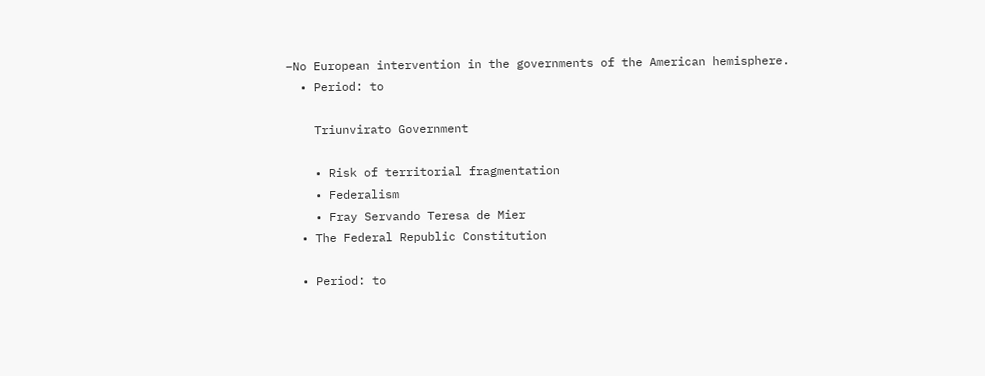–No European intervention in the governments of the American hemisphere.
  • Period: to

    Triunvirato Government

    • Risk of territorial fragmentation
    • Federalism
    • Fray Servando Teresa de Mier
  • The Federal Republic Constitution

  • Period: to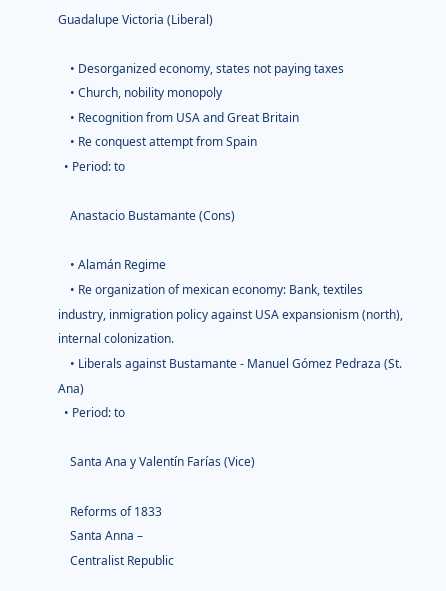Guadalupe Victoria (Liberal)

    • Desorganized economy, states not paying taxes
    • Church, nobility monopoly
    • Recognition from USA and Great Britain
    • Re conquest attempt from Spain
  • Period: to

    Anastacio Bustamante (Cons)

    • Alamán Regime
    • Re organization of mexican economy: Bank, textiles industry, inmigration policy against USA expansionism (north), internal colonization.
    • Liberals against Bustamante - Manuel Gómez Pedraza (St. Ana)
  • Period: to

    Santa Ana y Valentín Farías (Vice)

    Reforms of 1833
    Santa Anna –
    Centralist Republic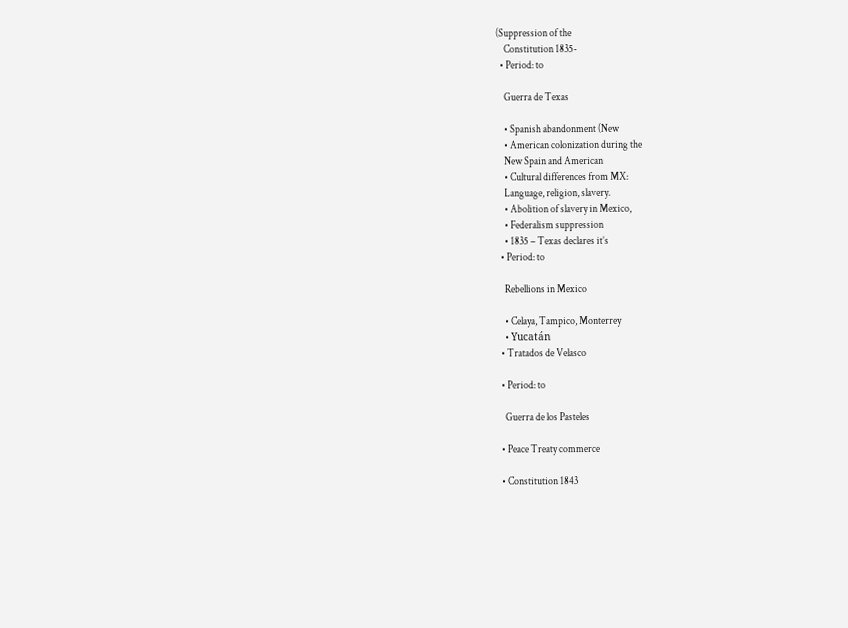(Suppression of the
    Constitution 1835-
  • Period: to

    Guerra de Texas

    • Spanish abandonment (New
    • American colonization during the
    New Spain and American
    • Cultural differences from MX:
    Language, religion, slavery.
    • Abolition of slavery in Mexico,
    • Federalism suppression
    • 1835 – Texas declares it’s
  • Period: to

    Rebellions in Mexico

    • Celaya, Tampico, Monterrey
    • Yucatán
  • Tratados de Velasco

  • Period: to

    Guerra de los Pasteles

  • Peace Treaty commerce

  • Constitution 1843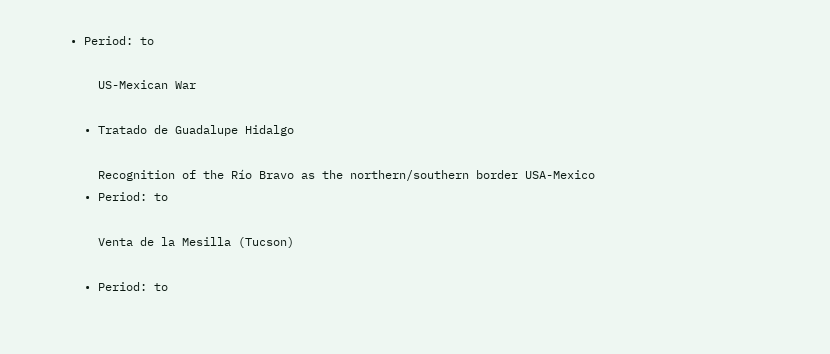• Period: to

    US-Mexican War

  • Tratado de Guadalupe Hidalgo

    Recognition of the Río Bravo as the northern/southern border USA-Mexico
  • Period: to

    Venta de la Mesilla (Tucson)

  • Period: to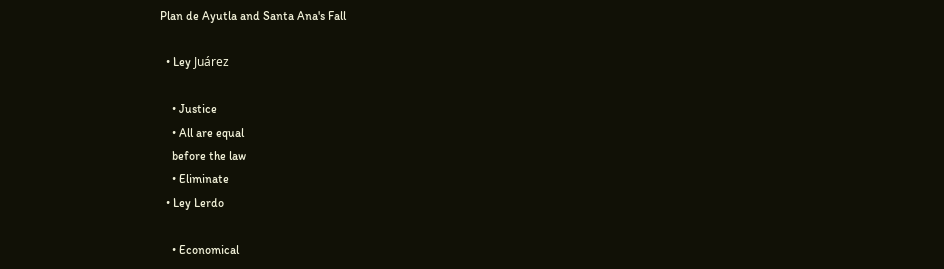Plan de Ayutla and Santa Ana's Fall

  • Ley Juárez

    • Justice
    • All are equal
    before the law
    • Eliminate
  • Ley Lerdo

    • Economical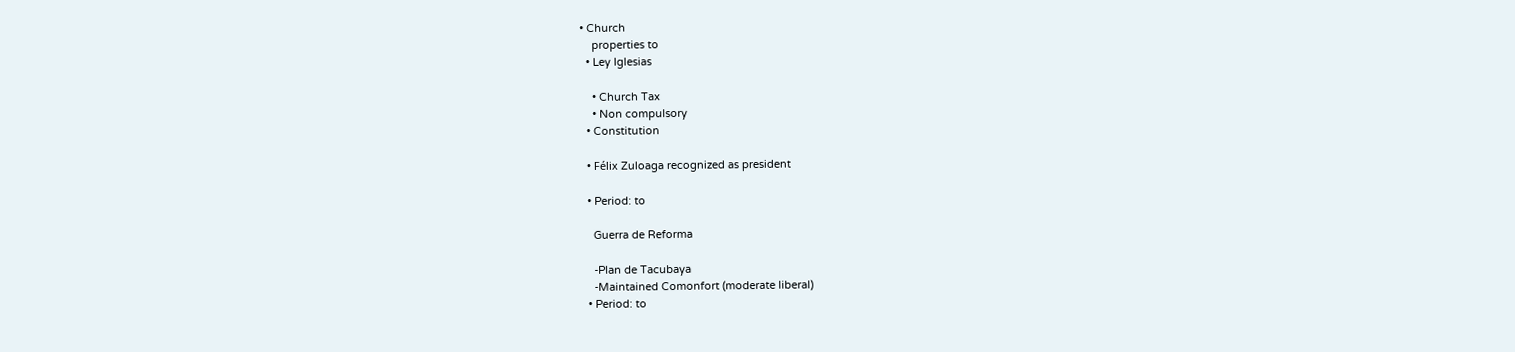• Church
    properties to
  • Ley Iglesias

    • Church Tax
    • Non compulsory
  • Constitution

  • Félix Zuloaga recognized as president

  • Period: to

    Guerra de Reforma

    -Plan de Tacubaya
    -Maintained Comonfort (moderate liberal)
  • Period: to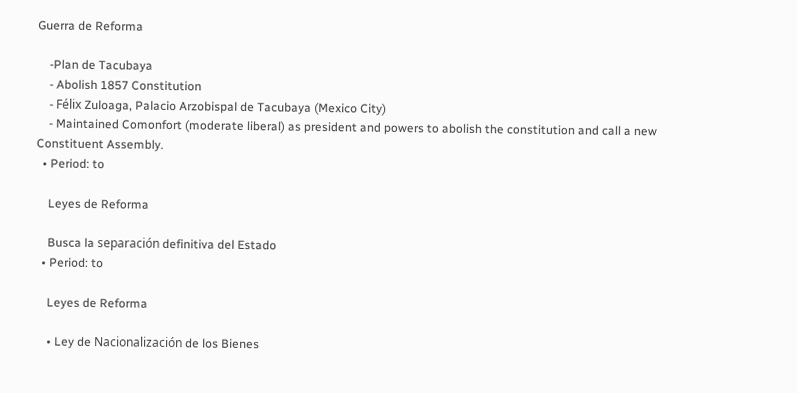Guerra de Reforma

    -Plan de Tacubaya
    - Abolish 1857 Constitution
    - Félix Zuloaga, Palacio Arzobispal de Tacubaya (Mexico City)
    - Maintained Comonfort (moderate liberal) as president and powers to abolish the constitution and call a new Constituent Assembly.
  • Period: to

    Leyes de Reforma

    Busca la separación definitiva del Estado
  • Period: to

    Leyes de Reforma

    • Ley de Nacionalización de los Bienes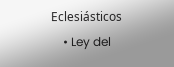Eclesiásticos
    • Ley del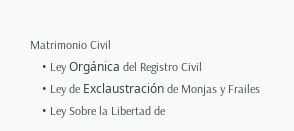Matrimonio Civil
    • Ley Orgánica del Registro Civil
    • Ley de Exclaustración de Monjas y Frailes
    • Ley Sobre la Libertad de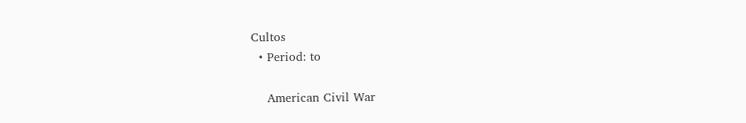Cultos
  • Period: to

    American Civil War